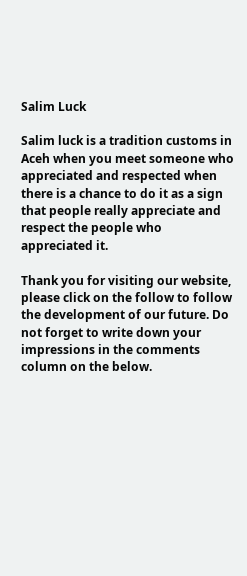Salim Luck

Salim luck is a tradition customs in Aceh when you meet someone who appreciated and respected when there is a chance to do it as a sign that people really appreciate and respect the people who appreciated it.

Thank you for visiting our website, please click on the follow to follow the development of our future. Do not forget to write down your impressions in the comments column on the below.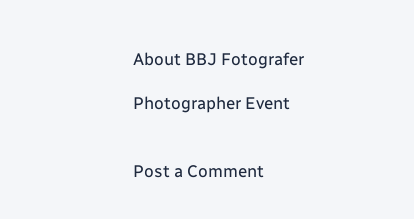About BBJ Fotografer

Photographer Event


Post a Comment